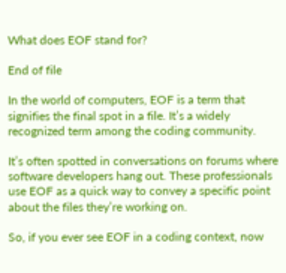What does EOF stand for?

End of file

In the world of computers, EOF is a term that signifies the final spot in a file. It’s a widely recognized term among the coding community.

It’s often spotted in conversations on forums where software developers hang out. These professionals use EOF as a quick way to convey a specific point about the files they’re working on.

So, if you ever see EOF in a coding context, now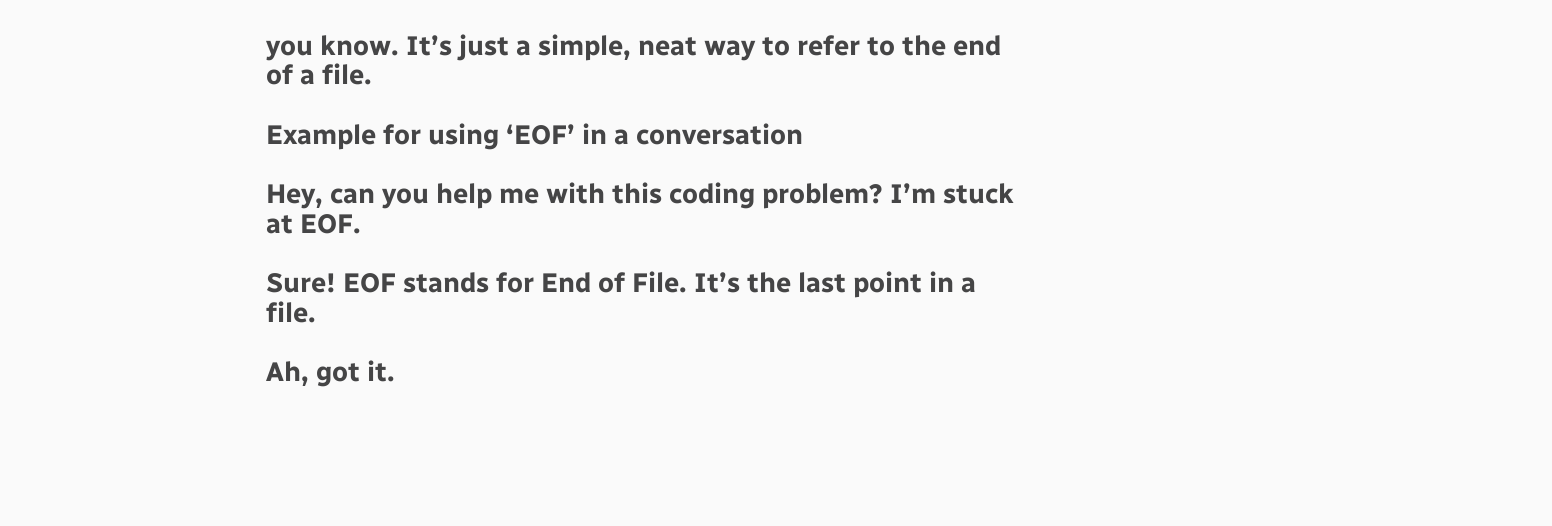you know. It’s just a simple, neat way to refer to the end of a file.

Example for using ‘EOF’ in a conversation

Hey, can you help me with this coding problem? I’m stuck at EOF.

Sure! EOF stands for End of File. It’s the last point in a file.

Ah, got it.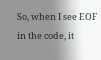So, when I see EOF in the code, it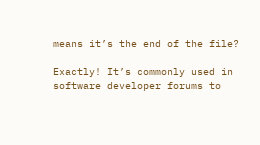means it’s the end of the file?

Exactly! It’s commonly used in software developer forums to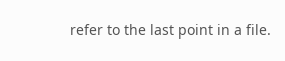refer to the last point in a file.